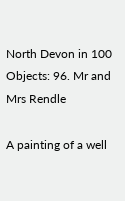North Devon in 100 Objects: 96. Mr and Mrs Rendle

A painting of a well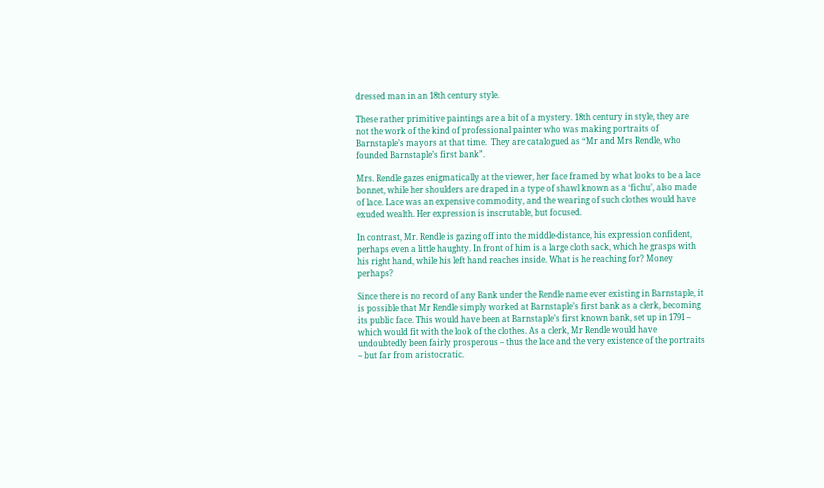dressed man in an 18th century style.

These rather primitive paintings are a bit of a mystery. 18th century in style, they are not the work of the kind of professional painter who was making portraits of Barnstaple’s mayors at that time.  They are catalogued as “Mr and Mrs Rendle, who founded Barnstaple’s first bank”.

Mrs. Rendle gazes enigmatically at the viewer, her face framed by what looks to be a lace bonnet, while her shoulders are draped in a type of shawl known as a ‘fichu’, also made of lace. Lace was an expensive commodity, and the wearing of such clothes would have exuded wealth. Her expression is inscrutable, but focused.

In contrast, Mr. Rendle is gazing off into the middle-distance, his expression confident, perhaps even a little haughty. In front of him is a large cloth sack, which he grasps with his right hand, while his left hand reaches inside. What is he reaching for? Money perhaps?

Since there is no record of any Bank under the Rendle name ever existing in Barnstaple, it is possible that Mr Rendle simply worked at Barnstaple’s first bank as a clerk, becoming its public face. This would have been at Barnstaple’s first known bank, set up in 1791 – which would fit with the look of the clothes. As a clerk, Mr Rendle would have undoubtedly been fairly prosperous – thus the lace and the very existence of the portraits – but far from aristocratic.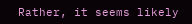Rather, it seems likely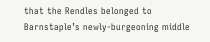that the Rendles belonged to Barnstaple’s newly-burgeoning middle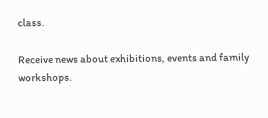class.

Receive news about exhibitions, events and family workshops.